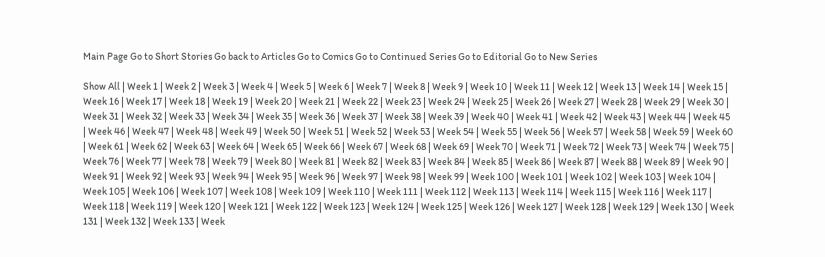Main Page Go to Short Stories Go back to Articles Go to Comics Go to Continued Series Go to Editorial Go to New Series

Show All | Week 1 | Week 2 | Week 3 | Week 4 | Week 5 | Week 6 | Week 7 | Week 8 | Week 9 | Week 10 | Week 11 | Week 12 | Week 13 | Week 14 | Week 15 | Week 16 | Week 17 | Week 18 | Week 19 | Week 20 | Week 21 | Week 22 | Week 23 | Week 24 | Week 25 | Week 26 | Week 27 | Week 28 | Week 29 | Week 30 | Week 31 | Week 32 | Week 33 | Week 34 | Week 35 | Week 36 | Week 37 | Week 38 | Week 39 | Week 40 | Week 41 | Week 42 | Week 43 | Week 44 | Week 45 | Week 46 | Week 47 | Week 48 | Week 49 | Week 50 | Week 51 | Week 52 | Week 53 | Week 54 | Week 55 | Week 56 | Week 57 | Week 58 | Week 59 | Week 60 | Week 61 | Week 62 | Week 63 | Week 64 | Week 65 | Week 66 | Week 67 | Week 68 | Week 69 | Week 70 | Week 71 | Week 72 | Week 73 | Week 74 | Week 75 | Week 76 | Week 77 | Week 78 | Week 79 | Week 80 | Week 81 | Week 82 | Week 83 | Week 84 | Week 85 | Week 86 | Week 87 | Week 88 | Week 89 | Week 90 | Week 91 | Week 92 | Week 93 | Week 94 | Week 95 | Week 96 | Week 97 | Week 98 | Week 99 | Week 100 | Week 101 | Week 102 | Week 103 | Week 104 | Week 105 | Week 106 | Week 107 | Week 108 | Week 109 | Week 110 | Week 111 | Week 112 | Week 113 | Week 114 | Week 115 | Week 116 | Week 117 | Week 118 | Week 119 | Week 120 | Week 121 | Week 122 | Week 123 | Week 124 | Week 125 | Week 126 | Week 127 | Week 128 | Week 129 | Week 130 | Week 131 | Week 132 | Week 133 | Week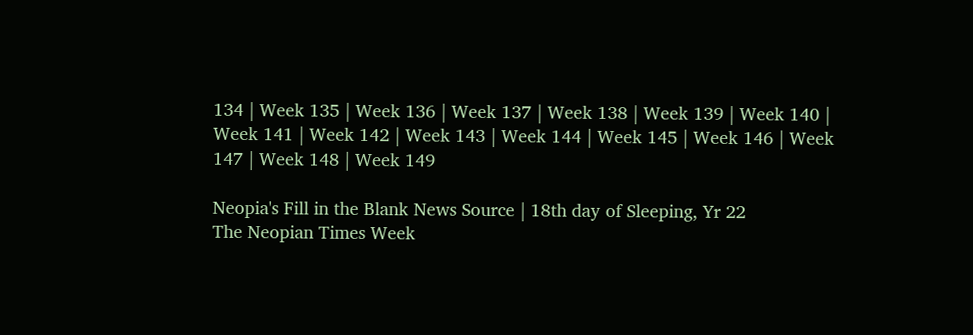134 | Week 135 | Week 136 | Week 137 | Week 138 | Week 139 | Week 140 | Week 141 | Week 142 | Week 143 | Week 144 | Week 145 | Week 146 | Week 147 | Week 148 | Week 149

Neopia's Fill in the Blank News Source | 18th day of Sleeping, Yr 22
The Neopian Times Week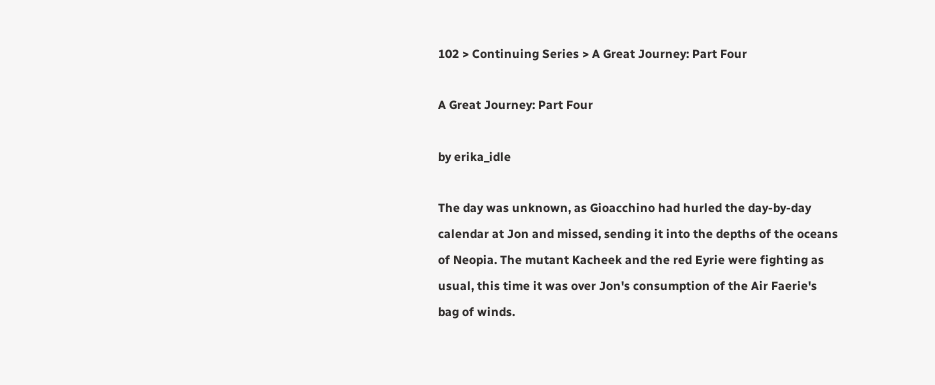102 > Continuing Series > A Great Journey: Part Four

A Great Journey: Part Four

by erika_idle

The day was unknown, as Gioacchino had hurled the day-by-day calendar at Jon and missed, sending it into the depths of the oceans of Neopia. The mutant Kacheek and the red Eyrie were fighting as usual, this time it was over Jon's consumption of the Air Faerie's bag of winds.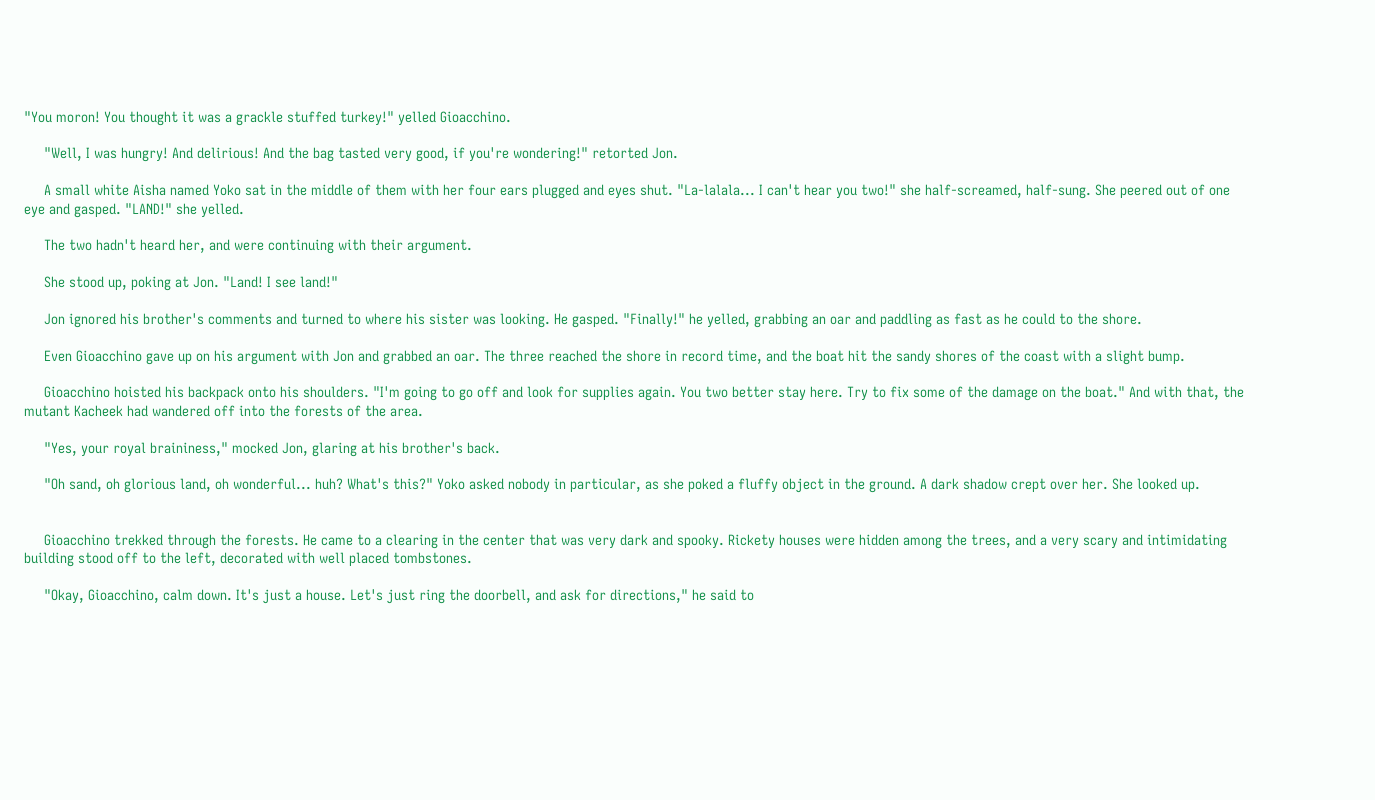"You moron! You thought it was a grackle stuffed turkey!" yelled Gioacchino.

     "Well, I was hungry! And delirious! And the bag tasted very good, if you're wondering!" retorted Jon.

     A small white Aisha named Yoko sat in the middle of them with her four ears plugged and eyes shut. "La-lalala... I can't hear you two!" she half-screamed, half-sung. She peered out of one eye and gasped. "LAND!" she yelled.

     The two hadn't heard her, and were continuing with their argument.

     She stood up, poking at Jon. "Land! I see land!"

     Jon ignored his brother's comments and turned to where his sister was looking. He gasped. "Finally!" he yelled, grabbing an oar and paddling as fast as he could to the shore.

     Even Gioacchino gave up on his argument with Jon and grabbed an oar. The three reached the shore in record time, and the boat hit the sandy shores of the coast with a slight bump.

     Gioacchino hoisted his backpack onto his shoulders. "I'm going to go off and look for supplies again. You two better stay here. Try to fix some of the damage on the boat." And with that, the mutant Kacheek had wandered off into the forests of the area.

     "Yes, your royal braininess," mocked Jon, glaring at his brother's back.

     "Oh sand, oh glorious land, oh wonderful... huh? What's this?" Yoko asked nobody in particular, as she poked a fluffy object in the ground. A dark shadow crept over her. She looked up.


     Gioacchino trekked through the forests. He came to a clearing in the center that was very dark and spooky. Rickety houses were hidden among the trees, and a very scary and intimidating building stood off to the left, decorated with well placed tombstones.

     "Okay, Gioacchino, calm down. It's just a house. Let's just ring the doorbell, and ask for directions," he said to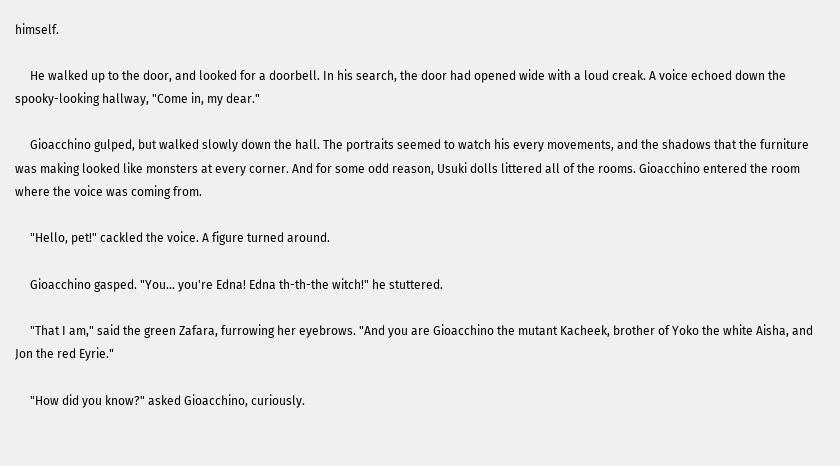himself.

     He walked up to the door, and looked for a doorbell. In his search, the door had opened wide with a loud creak. A voice echoed down the spooky-looking hallway, "Come in, my dear."

     Gioacchino gulped, but walked slowly down the hall. The portraits seemed to watch his every movements, and the shadows that the furniture was making looked like monsters at every corner. And for some odd reason, Usuki dolls littered all of the rooms. Gioacchino entered the room where the voice was coming from.

     "Hello, pet!" cackled the voice. A figure turned around.

     Gioacchino gasped. "You... you're Edna! Edna th-th-the witch!" he stuttered.

     "That I am," said the green Zafara, furrowing her eyebrows. "And you are Gioacchino the mutant Kacheek, brother of Yoko the white Aisha, and Jon the red Eyrie."

     "How did you know?" asked Gioacchino, curiously.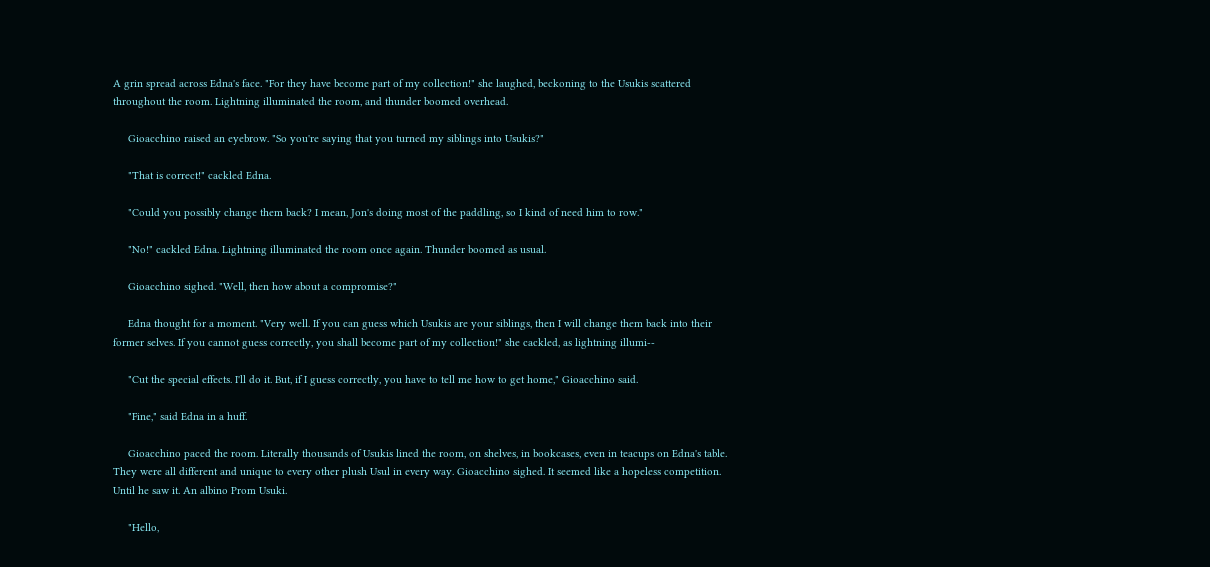A grin spread across Edna's face. "For they have become part of my collection!" she laughed, beckoning to the Usukis scattered throughout the room. Lightning illuminated the room, and thunder boomed overhead.

     Gioacchino raised an eyebrow. "So you're saying that you turned my siblings into Usukis?"

     "That is correct!" cackled Edna.

     "Could you possibly change them back? I mean, Jon's doing most of the paddling, so I kind of need him to row."

     "No!" cackled Edna. Lightning illuminated the room once again. Thunder boomed as usual.

     Gioacchino sighed. "Well, then how about a compromise?"

     Edna thought for a moment. "Very well. If you can guess which Usukis are your siblings, then I will change them back into their former selves. If you cannot guess correctly, you shall become part of my collection!" she cackled, as lightning illumi--

     "Cut the special effects. I'll do it. But, if I guess correctly, you have to tell me how to get home," Gioacchino said.

     "Fine," said Edna in a huff.

     Gioacchino paced the room. Literally thousands of Usukis lined the room, on shelves, in bookcases, even in teacups on Edna's table. They were all different and unique to every other plush Usul in every way. Gioacchino sighed. It seemed like a hopeless competition. Until he saw it. An albino Prom Usuki.

     "Hello,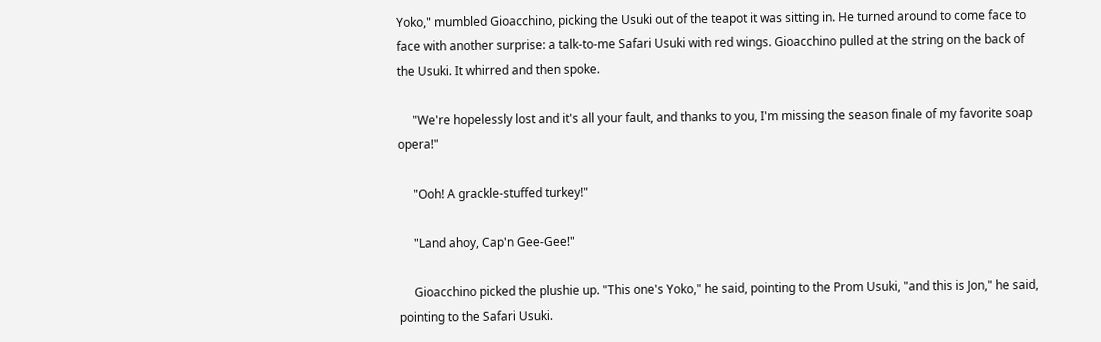Yoko," mumbled Gioacchino, picking the Usuki out of the teapot it was sitting in. He turned around to come face to face with another surprise: a talk-to-me Safari Usuki with red wings. Gioacchino pulled at the string on the back of the Usuki. It whirred and then spoke.

     "We're hopelessly lost and it's all your fault, and thanks to you, I'm missing the season finale of my favorite soap opera!"

     "Ooh! A grackle-stuffed turkey!"

     "Land ahoy, Cap'n Gee-Gee!"

     Gioacchino picked the plushie up. "This one's Yoko," he said, pointing to the Prom Usuki, "and this is Jon," he said, pointing to the Safari Usuki.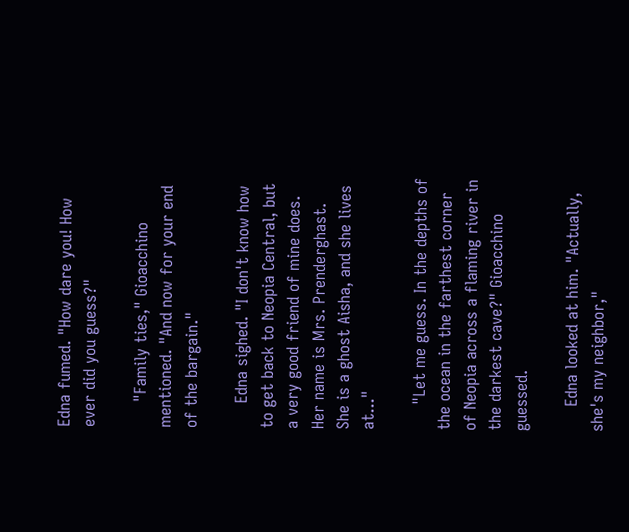Edna fumed. "How dare you! How ever did you guess?"

     "Family ties," Gioacchino mentioned. "And now for your end of the bargain."

     Edna sighed. "I don't know how to get back to Neopia Central, but a very good friend of mine does. Her name is Mrs. Prenderghast. She is a ghost Aisha, and she lives at..."

     "Let me guess. In the depths of the ocean in the farthest corner of Neopia across a flaming river in the darkest cave?" Gioacchino guessed.

     Edna looked at him. "Actually, she's my neighbor,"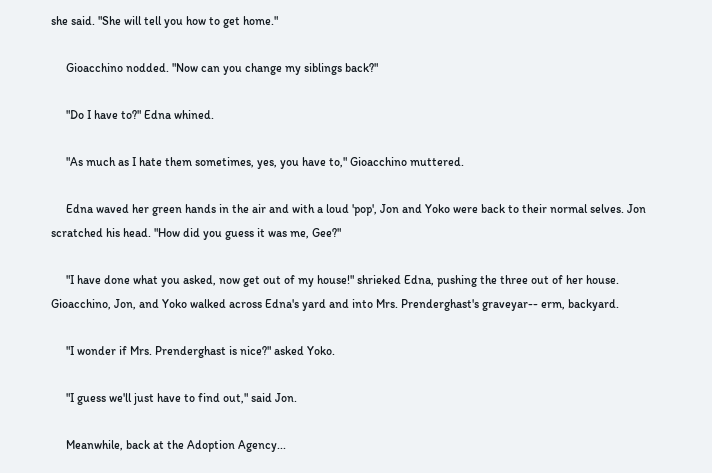she said. "She will tell you how to get home."

     Gioacchino nodded. "Now can you change my siblings back?"

     "Do I have to?" Edna whined.

     "As much as I hate them sometimes, yes, you have to," Gioacchino muttered.

     Edna waved her green hands in the air and with a loud 'pop', Jon and Yoko were back to their normal selves. Jon scratched his head. "How did you guess it was me, Gee?"

     "I have done what you asked, now get out of my house!" shrieked Edna, pushing the three out of her house. Gioacchino, Jon, and Yoko walked across Edna's yard and into Mrs. Prenderghast's graveyar-- erm, backyard.

     "I wonder if Mrs. Prenderghast is nice?" asked Yoko.

     "I guess we'll just have to find out," said Jon.

     Meanwhile, back at the Adoption Agency...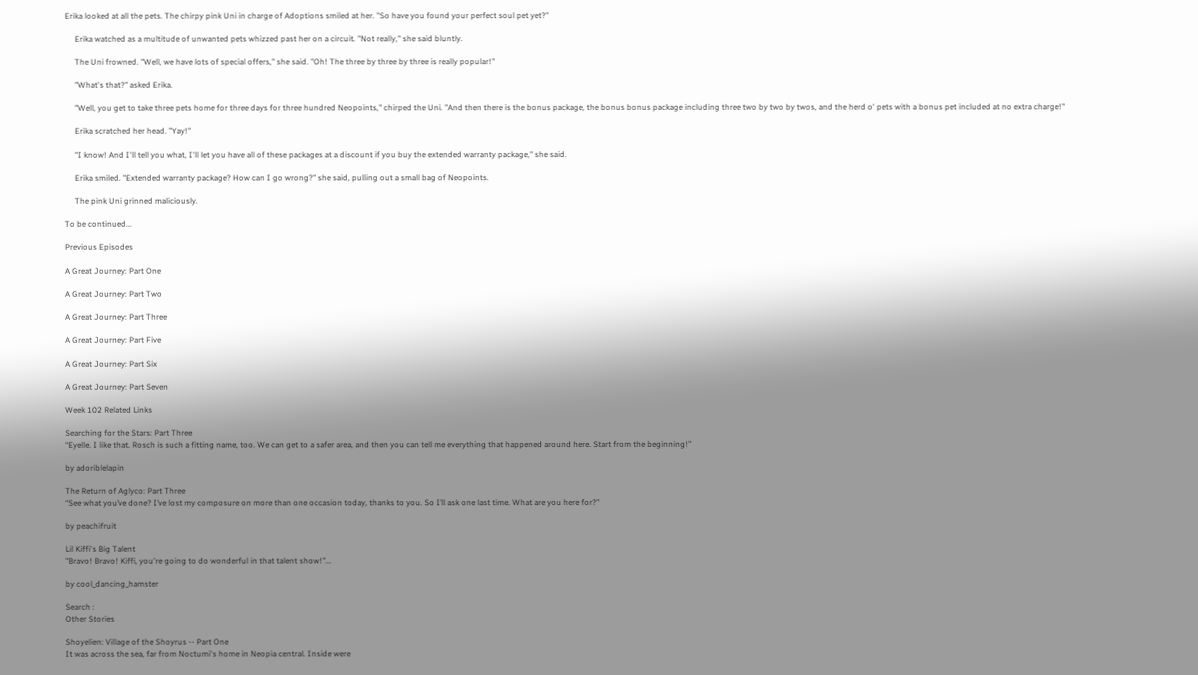Erika looked at all the pets. The chirpy pink Uni in charge of Adoptions smiled at her. "So have you found your perfect soul pet yet?"

     Erika watched as a multitude of unwanted pets whizzed past her on a circuit. "Not really," she said bluntly.

     The Uni frowned. "Well, we have lots of special offers," she said. "Oh! The three by three by three is really popular!"

     "What's that?" asked Erika.

     "Well, you get to take three pets home for three days for three hundred Neopoints," chirped the Uni. "And then there is the bonus package, the bonus bonus package including three two by two by twos, and the herd o' pets with a bonus pet included at no extra charge!"

     Erika scratched her head. "Yay!"

     "I know! And I'll tell you what, I'll let you have all of these packages at a discount if you buy the extended warranty package," she said.

     Erika smiled. "Extended warranty package? How can I go wrong?" she said, pulling out a small bag of Neopoints.

     The pink Uni grinned maliciously.

To be continued...

Previous Episodes

A Great Journey: Part One

A Great Journey: Part Two

A Great Journey: Part Three

A Great Journey: Part Five

A Great Journey: Part Six

A Great Journey: Part Seven

Week 102 Related Links

Searching for the Stars: Part Three
“Eyelle. I like that. Rosch is such a fitting name, too. We can get to a safer area, and then you can tell me everything that happened around here. Start from the beginning!”

by adoriblelapin

The Return of Aglyco: Part Three
“See what you’ve done? I’ve lost my composure on more than one occasion today, thanks to you. So I’ll ask one last time. What are you here for?"

by peachifruit

Lil Kiffi's Big Talent
"Bravo! Bravo! Kiffi, you're going to do wonderful in that talent show!"...

by cool_dancing_hamster

Search :
Other Stories

Shoyelien: Village of the Shoyrus -- Part One
It was across the sea, far from Noctumi's home in Neopia central. Inside were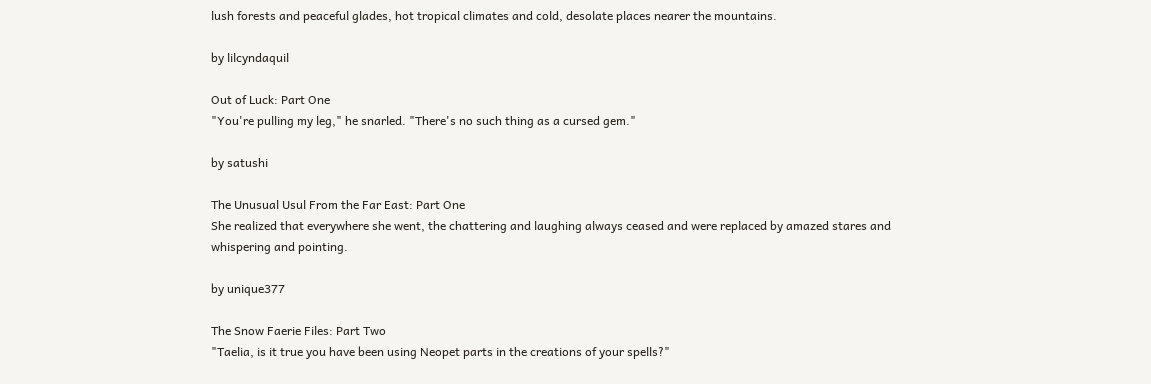lush forests and peaceful glades, hot tropical climates and cold, desolate places nearer the mountains.

by lilcyndaquil

Out of Luck: Part One
"You're pulling my leg," he snarled. "There's no such thing as a cursed gem."

by satushi

The Unusual Usul From the Far East: Part One
She realized that everywhere she went, the chattering and laughing always ceased and were replaced by amazed stares and whispering and pointing.

by unique377

The Snow Faerie Files: Part Two
"Taelia, is it true you have been using Neopet parts in the creations of your spells?"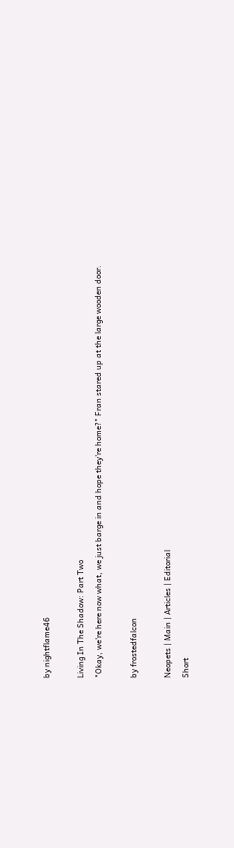by nightflame46

Living In The Shadow: Part Two
"Okay, we're here now what, we just barge in and hope they're home?" Fran stared up at the large wooden door.

by frostedfalcon

Neopets | Main | Articles | Editorial
Short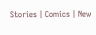Stories | Comics | New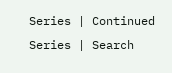Series | Continued Series | Search